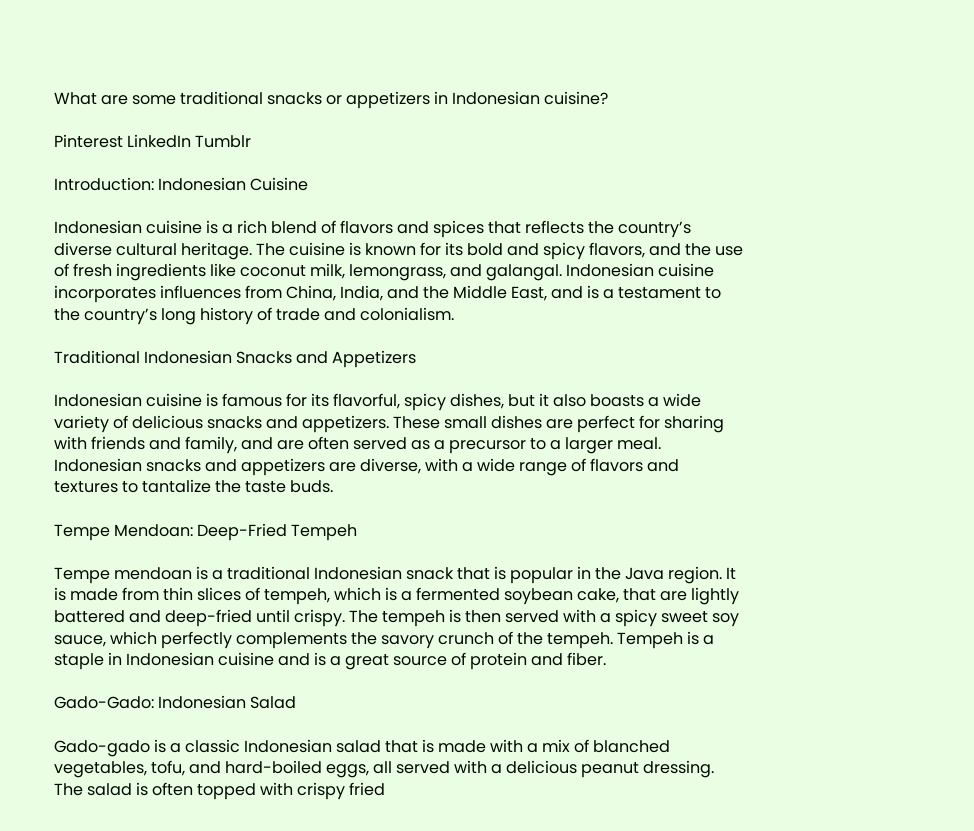What are some traditional snacks or appetizers in Indonesian cuisine?

Pinterest LinkedIn Tumblr

Introduction: Indonesian Cuisine

Indonesian cuisine is a rich blend of flavors and spices that reflects the country’s diverse cultural heritage. The cuisine is known for its bold and spicy flavors, and the use of fresh ingredients like coconut milk, lemongrass, and galangal. Indonesian cuisine incorporates influences from China, India, and the Middle East, and is a testament to the country’s long history of trade and colonialism.

Traditional Indonesian Snacks and Appetizers

Indonesian cuisine is famous for its flavorful, spicy dishes, but it also boasts a wide variety of delicious snacks and appetizers. These small dishes are perfect for sharing with friends and family, and are often served as a precursor to a larger meal. Indonesian snacks and appetizers are diverse, with a wide range of flavors and textures to tantalize the taste buds.

Tempe Mendoan: Deep-Fried Tempeh

Tempe mendoan is a traditional Indonesian snack that is popular in the Java region. It is made from thin slices of tempeh, which is a fermented soybean cake, that are lightly battered and deep-fried until crispy. The tempeh is then served with a spicy sweet soy sauce, which perfectly complements the savory crunch of the tempeh. Tempeh is a staple in Indonesian cuisine and is a great source of protein and fiber.

Gado-Gado: Indonesian Salad

Gado-gado is a classic Indonesian salad that is made with a mix of blanched vegetables, tofu, and hard-boiled eggs, all served with a delicious peanut dressing. The salad is often topped with crispy fried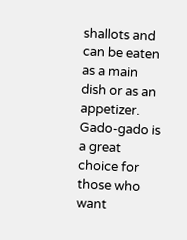shallots and can be eaten as a main dish or as an appetizer. Gado-gado is a great choice for those who want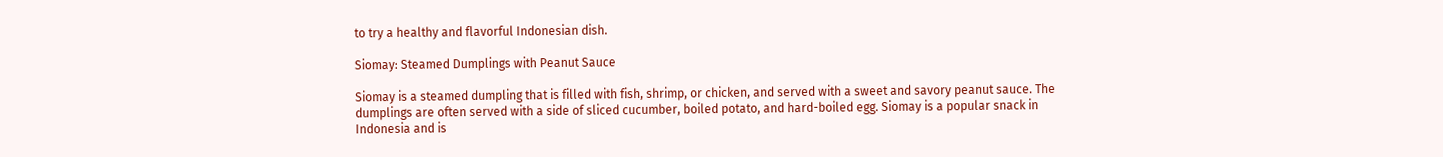to try a healthy and flavorful Indonesian dish.

Siomay: Steamed Dumplings with Peanut Sauce

Siomay is a steamed dumpling that is filled with fish, shrimp, or chicken, and served with a sweet and savory peanut sauce. The dumplings are often served with a side of sliced cucumber, boiled potato, and hard-boiled egg. Siomay is a popular snack in Indonesia and is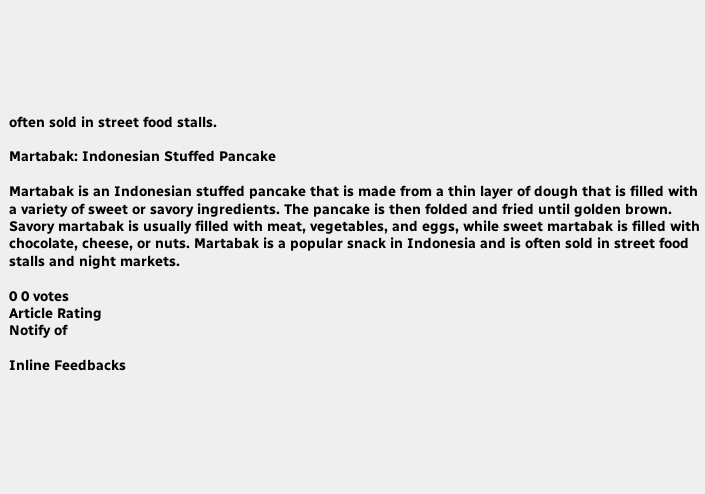often sold in street food stalls.

Martabak: Indonesian Stuffed Pancake

Martabak is an Indonesian stuffed pancake that is made from a thin layer of dough that is filled with a variety of sweet or savory ingredients. The pancake is then folded and fried until golden brown. Savory martabak is usually filled with meat, vegetables, and eggs, while sweet martabak is filled with chocolate, cheese, or nuts. Martabak is a popular snack in Indonesia and is often sold in street food stalls and night markets.

0 0 votes
Article Rating
Notify of

Inline Feedbacks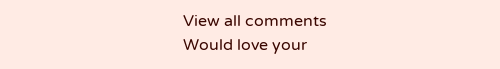View all comments
Would love your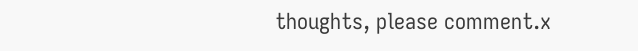thoughts, please comment.x